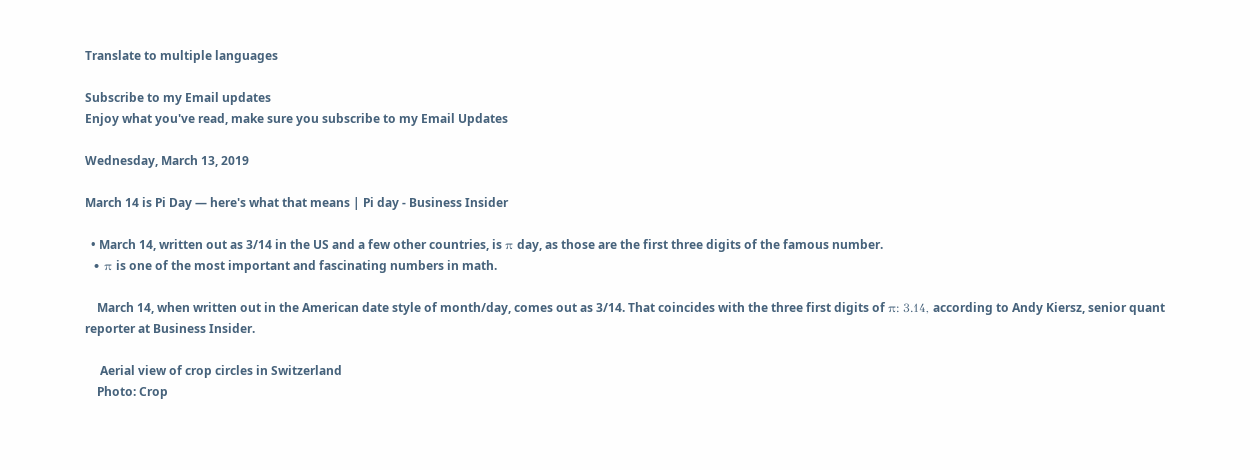Translate to multiple languages

Subscribe to my Email updates
Enjoy what you've read, make sure you subscribe to my Email Updates

Wednesday, March 13, 2019

March 14 is Pi Day — here's what that means | Pi day - Business Insider

  • March 14, written out as 3/14 in the US and a few other countries, is π day, as those are the first three digits of the famous number.
  • π is one of the most important and fascinating numbers in math.

    March 14, when written out in the American date style of month/day, comes out as 3/14. That coincides with the three first digits of π: 3.14, according to Andy Kiersz, senior quant reporter at Business Insider.

     Aerial view of crop circles in Switzerland
    Photo: Crop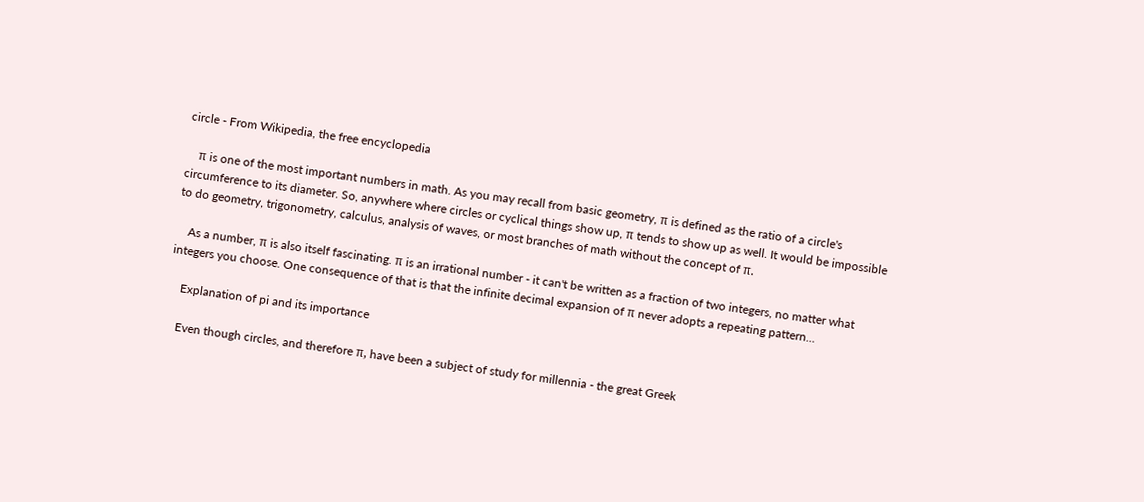circle - From Wikipedia, the free encyclopedia

    π is one of the most important numbers in math. As you may recall from basic geometry, π is defined as the ratio of a circle's circumference to its diameter. So, anywhere where circles or cyclical things show up, π tends to show up as well. It would be impossible to do geometry, trigonometry, calculus, analysis of waves, or most branches of math without the concept of π.

    As a number, π is also itself fascinating. π is an irrational number - it can't be written as a fraction of two integers, no matter what integers you choose. One consequence of that is that the infinite decimal expansion of π never adopts a repeating pattern...

    Explanation of pi and its importance

    Even though circles, and therefore π, have been a subject of study for millennia - the great Greek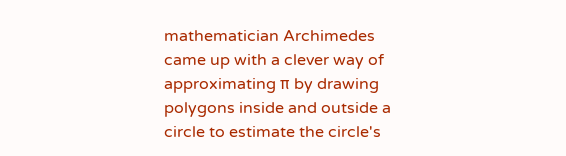mathematician Archimedes came up with a clever way of approximating π by drawing polygons inside and outside a circle to estimate the circle's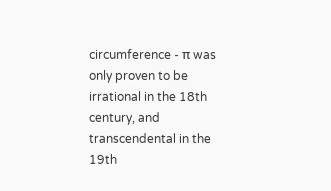circumference - π was only proven to be irrational in the 18th century, and transcendental in the 19th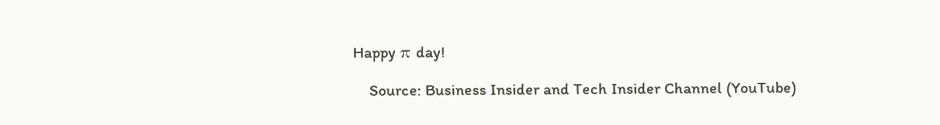Happy π day!

    Source: Business Insider and Tech Insider Channel (YouTube)